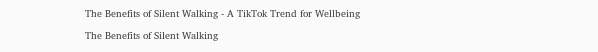The Benefits of Silent Walking - A TikTok Trend for Wellbeing

The Benefits of Silent Walking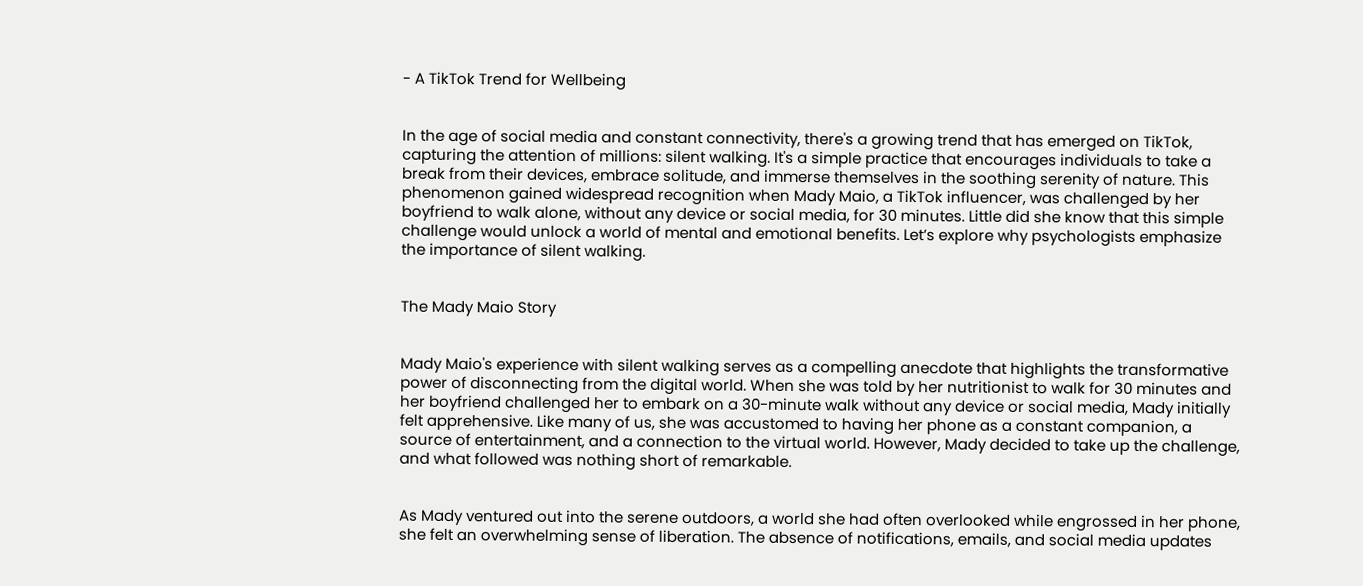- A TikTok Trend for Wellbeing


In the age of social media and constant connectivity, there's a growing trend that has emerged on TikTok, capturing the attention of millions: silent walking. It's a simple practice that encourages individuals to take a break from their devices, embrace solitude, and immerse themselves in the soothing serenity of nature. This phenomenon gained widespread recognition when Mady Maio, a TikTok influencer, was challenged by her boyfriend to walk alone, without any device or social media, for 30 minutes. Little did she know that this simple challenge would unlock a world of mental and emotional benefits. Let’s explore why psychologists emphasize the importance of silent walking.


The Mady Maio Story


Mady Maio's experience with silent walking serves as a compelling anecdote that highlights the transformative power of disconnecting from the digital world. When she was told by her nutritionist to walk for 30 minutes and her boyfriend challenged her to embark on a 30-minute walk without any device or social media, Mady initially felt apprehensive. Like many of us, she was accustomed to having her phone as a constant companion, a source of entertainment, and a connection to the virtual world. However, Mady decided to take up the challenge, and what followed was nothing short of remarkable.


As Mady ventured out into the serene outdoors, a world she had often overlooked while engrossed in her phone, she felt an overwhelming sense of liberation. The absence of notifications, emails, and social media updates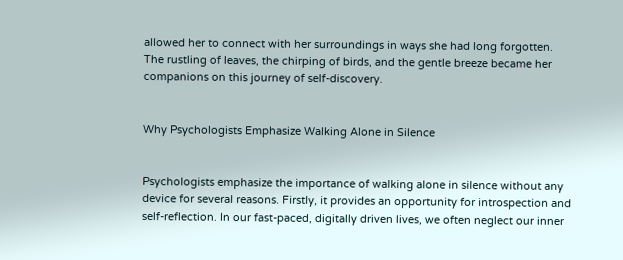allowed her to connect with her surroundings in ways she had long forgotten. The rustling of leaves, the chirping of birds, and the gentle breeze became her companions on this journey of self-discovery.


Why Psychologists Emphasize Walking Alone in Silence


Psychologists emphasize the importance of walking alone in silence without any device for several reasons. Firstly, it provides an opportunity for introspection and self-reflection. In our fast-paced, digitally driven lives, we often neglect our inner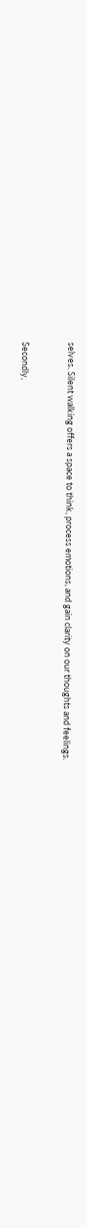selves. Silent walking offers a space to think, process emotions, and gain clarity on our thoughts and feelings.


Secondly,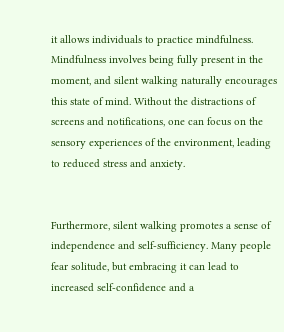it allows individuals to practice mindfulness. Mindfulness involves being fully present in the moment, and silent walking naturally encourages this state of mind. Without the distractions of screens and notifications, one can focus on the sensory experiences of the environment, leading to reduced stress and anxiety.


Furthermore, silent walking promotes a sense of independence and self-sufficiency. Many people fear solitude, but embracing it can lead to increased self-confidence and a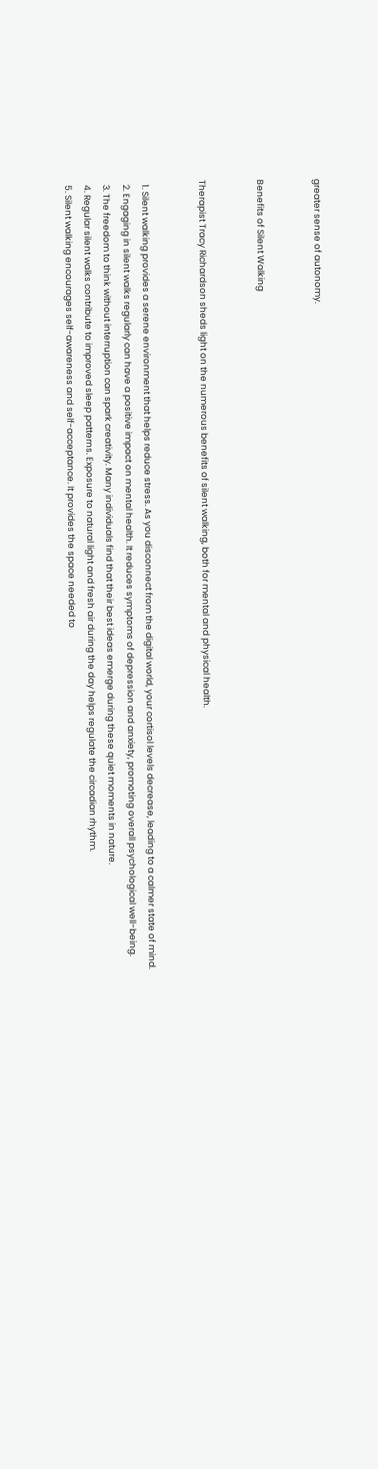greater sense of autonomy.


Benefits of Silent Walking


Therapist Tracy Richardson sheds light on the numerous benefits of silent walking, both for mental and physical health.


  1. Silent walking provides a serene environment that helps reduce stress. As you disconnect from the digital world, your cortisol levels decrease, leading to a calmer state of mind.
  2. Engaging in silent walks regularly can have a positive impact on mental health. It reduces symptoms of depression and anxiety, promoting overall psychological well-being.
  3. The freedom to think without interruption can spark creativity. Many individuals find that their best ideas emerge during these quiet moments in nature.
  4. Regular silent walks contribute to improved sleep patterns. Exposure to natural light and fresh air during the day helps regulate the circadian rhythm.
  5. Silent walking encourages self-awareness and self-acceptance. It provides the space needed to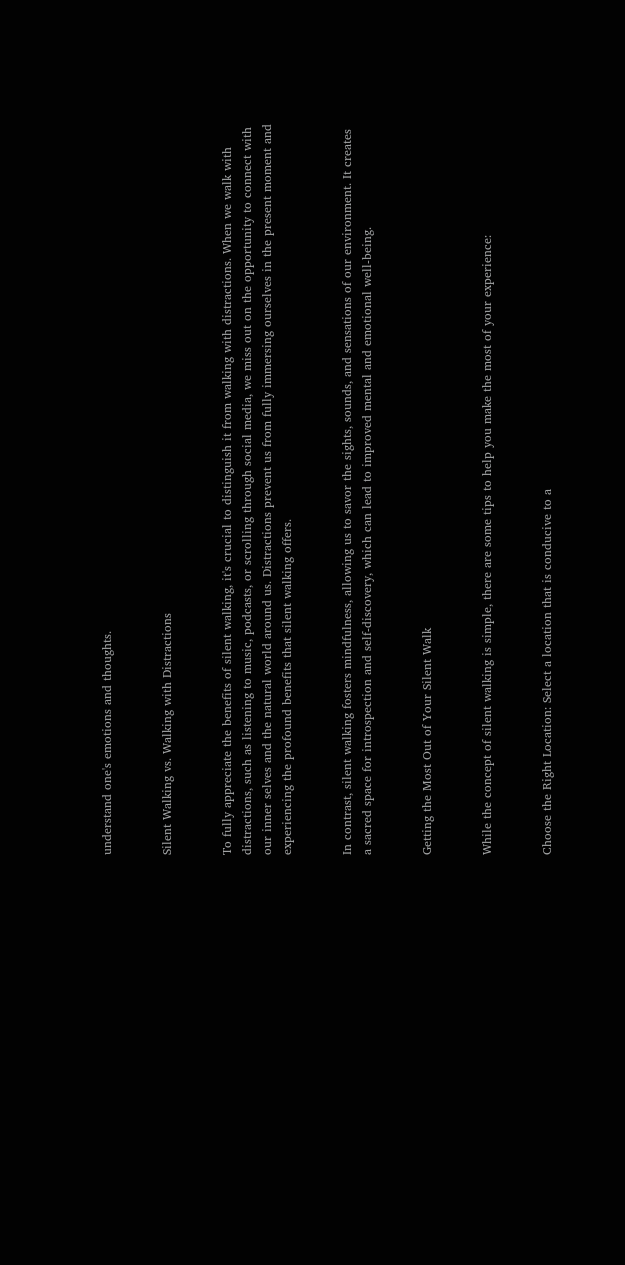understand one's emotions and thoughts.


Silent Walking vs. Walking with Distractions


To fully appreciate the benefits of silent walking, it's crucial to distinguish it from walking with distractions. When we walk with distractions, such as listening to music, podcasts, or scrolling through social media, we miss out on the opportunity to connect with our inner selves and the natural world around us. Distractions prevent us from fully immersing ourselves in the present moment and experiencing the profound benefits that silent walking offers.


In contrast, silent walking fosters mindfulness, allowing us to savor the sights, sounds, and sensations of our environment. It creates a sacred space for introspection and self-discovery, which can lead to improved mental and emotional well-being.


Getting the Most Out of Your Silent Walk


While the concept of silent walking is simple, there are some tips to help you make the most of your experience:


Choose the Right Location: Select a location that is conducive to a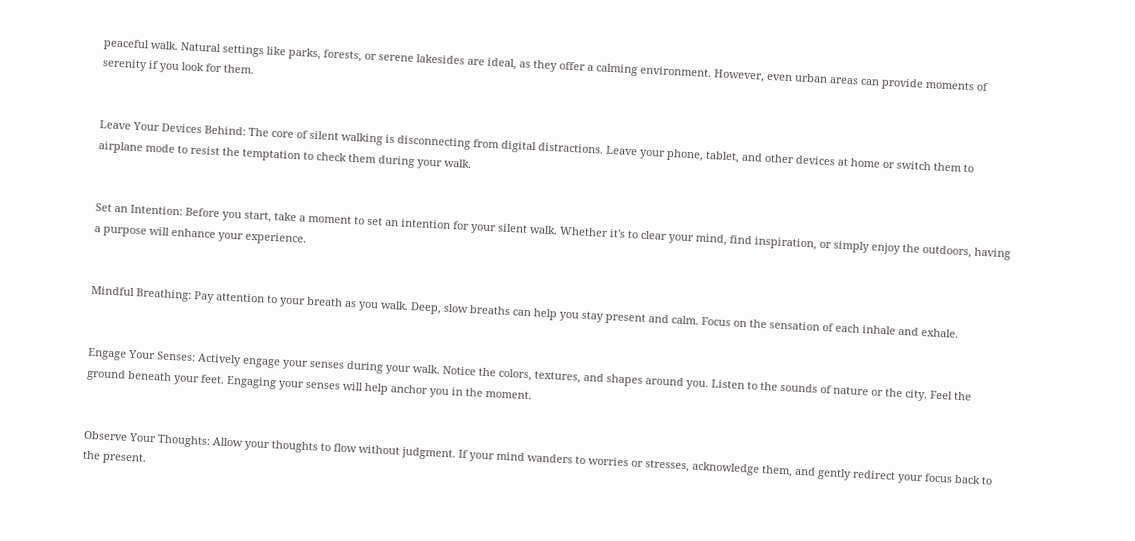peaceful walk. Natural settings like parks, forests, or serene lakesides are ideal, as they offer a calming environment. However, even urban areas can provide moments of serenity if you look for them.


Leave Your Devices Behind: The core of silent walking is disconnecting from digital distractions. Leave your phone, tablet, and other devices at home or switch them to airplane mode to resist the temptation to check them during your walk.


Set an Intention: Before you start, take a moment to set an intention for your silent walk. Whether it's to clear your mind, find inspiration, or simply enjoy the outdoors, having a purpose will enhance your experience.


Mindful Breathing: Pay attention to your breath as you walk. Deep, slow breaths can help you stay present and calm. Focus on the sensation of each inhale and exhale.


Engage Your Senses: Actively engage your senses during your walk. Notice the colors, textures, and shapes around you. Listen to the sounds of nature or the city. Feel the ground beneath your feet. Engaging your senses will help anchor you in the moment.


Observe Your Thoughts: Allow your thoughts to flow without judgment. If your mind wanders to worries or stresses, acknowledge them, and gently redirect your focus back to the present.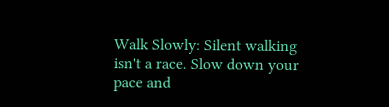Walk Slowly: Silent walking isn't a race. Slow down your pace and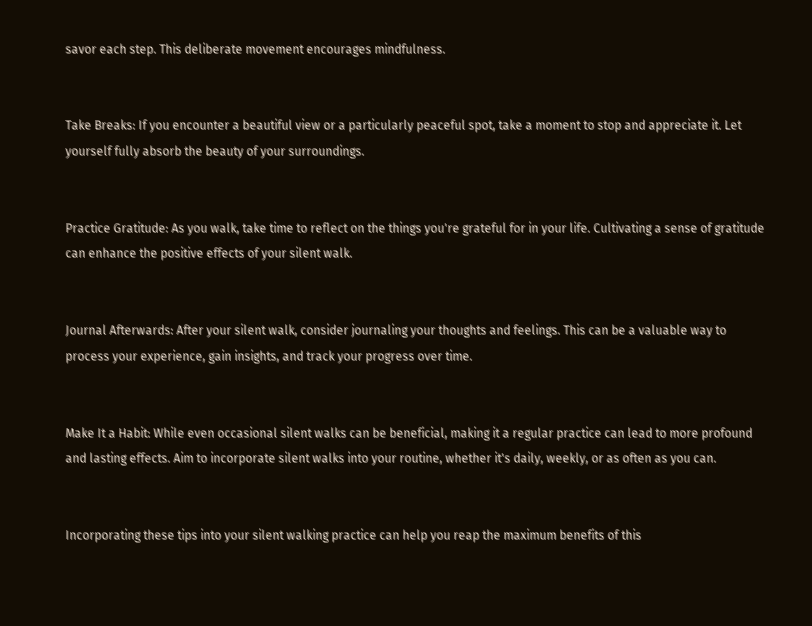savor each step. This deliberate movement encourages mindfulness.


Take Breaks: If you encounter a beautiful view or a particularly peaceful spot, take a moment to stop and appreciate it. Let yourself fully absorb the beauty of your surroundings.


Practice Gratitude: As you walk, take time to reflect on the things you're grateful for in your life. Cultivating a sense of gratitude can enhance the positive effects of your silent walk.


Journal Afterwards: After your silent walk, consider journaling your thoughts and feelings. This can be a valuable way to process your experience, gain insights, and track your progress over time.


Make It a Habit: While even occasional silent walks can be beneficial, making it a regular practice can lead to more profound and lasting effects. Aim to incorporate silent walks into your routine, whether it's daily, weekly, or as often as you can.


Incorporating these tips into your silent walking practice can help you reap the maximum benefits of this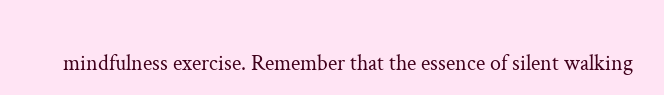mindfulness exercise. Remember that the essence of silent walking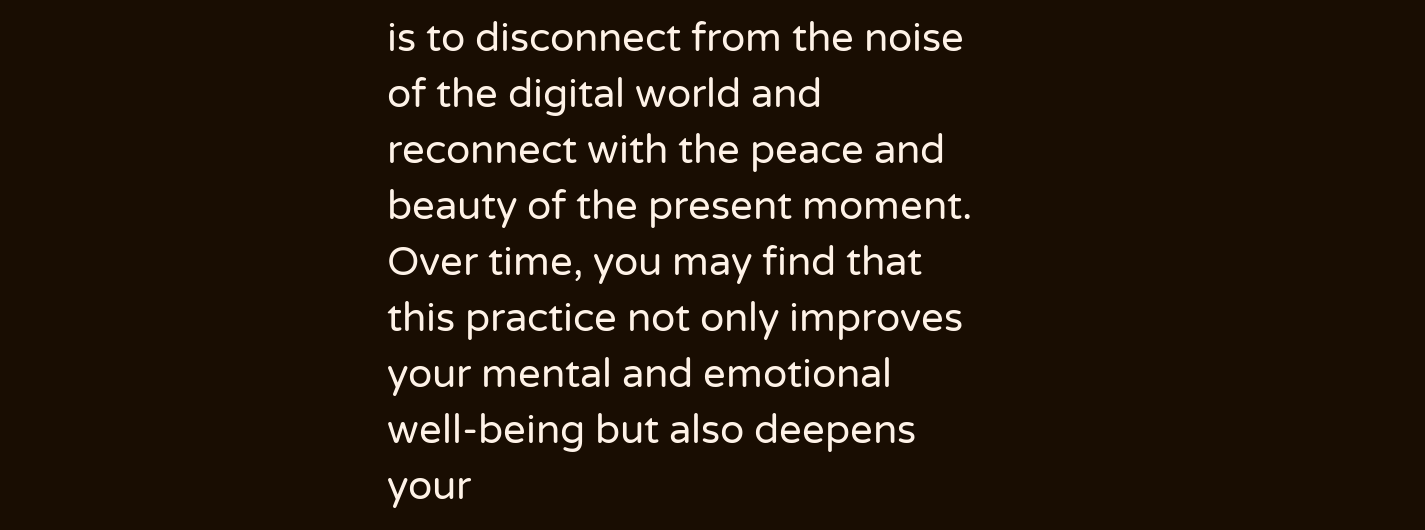is to disconnect from the noise of the digital world and reconnect with the peace and beauty of the present moment. Over time, you may find that this practice not only improves your mental and emotional well-being but also deepens your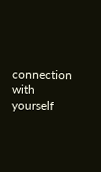connection with yourself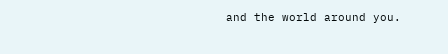and the world around you.